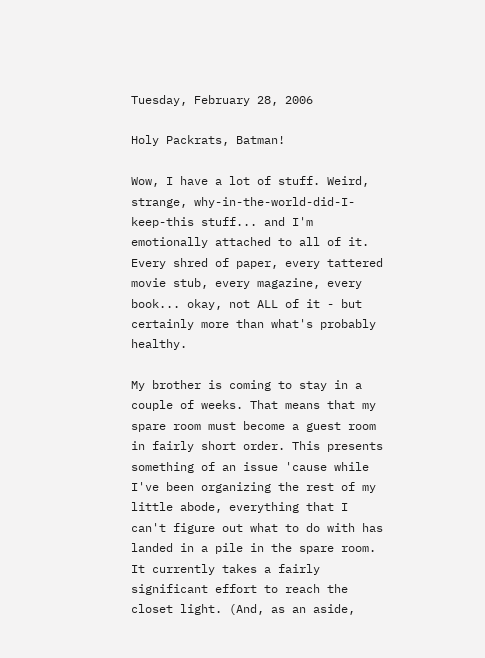Tuesday, February 28, 2006

Holy Packrats, Batman!

Wow, I have a lot of stuff. Weird, strange, why-in-the-world-did-I-keep-this stuff... and I'm emotionally attached to all of it. Every shred of paper, every tattered movie stub, every magazine, every book... okay, not ALL of it - but certainly more than what's probably healthy.

My brother is coming to stay in a couple of weeks. That means that my spare room must become a guest room in fairly short order. This presents something of an issue 'cause while I've been organizing the rest of my little abode, everything that I can't figure out what to do with has landed in a pile in the spare room. It currently takes a fairly significant effort to reach the closet light. (And, as an aside,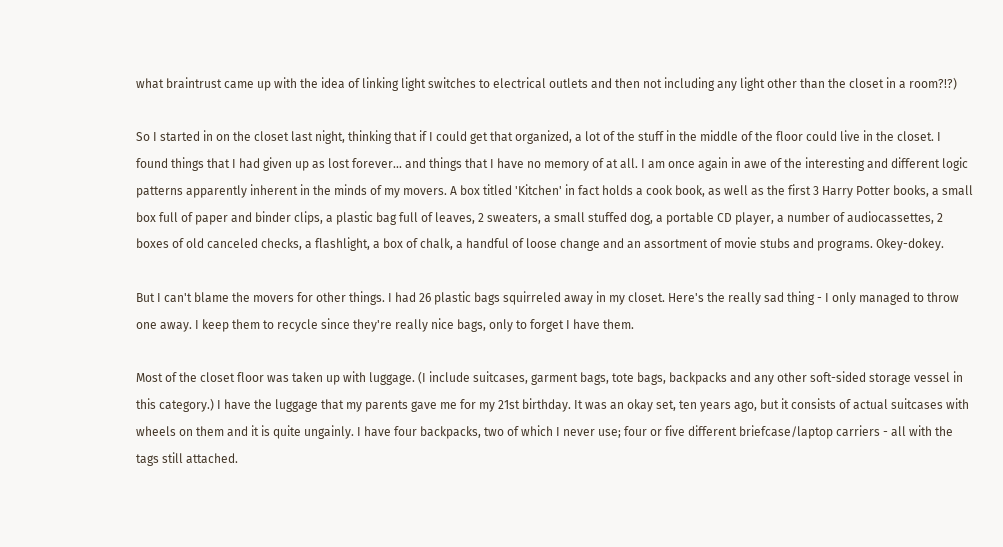what braintrust came up with the idea of linking light switches to electrical outlets and then not including any light other than the closet in a room?!?)

So I started in on the closet last night, thinking that if I could get that organized, a lot of the stuff in the middle of the floor could live in the closet. I found things that I had given up as lost forever... and things that I have no memory of at all. I am once again in awe of the interesting and different logic patterns apparently inherent in the minds of my movers. A box titled 'Kitchen' in fact holds a cook book, as well as the first 3 Harry Potter books, a small box full of paper and binder clips, a plastic bag full of leaves, 2 sweaters, a small stuffed dog, a portable CD player, a number of audiocassettes, 2 boxes of old canceled checks, a flashlight, a box of chalk, a handful of loose change and an assortment of movie stubs and programs. Okey-dokey.

But I can't blame the movers for other things. I had 26 plastic bags squirreled away in my closet. Here's the really sad thing - I only managed to throw one away. I keep them to recycle since they're really nice bags, only to forget I have them.

Most of the closet floor was taken up with luggage. (I include suitcases, garment bags, tote bags, backpacks and any other soft-sided storage vessel in this category.) I have the luggage that my parents gave me for my 21st birthday. It was an okay set, ten years ago, but it consists of actual suitcases with wheels on them and it is quite ungainly. I have four backpacks, two of which I never use; four or five different briefcase/laptop carriers - all with the tags still attached.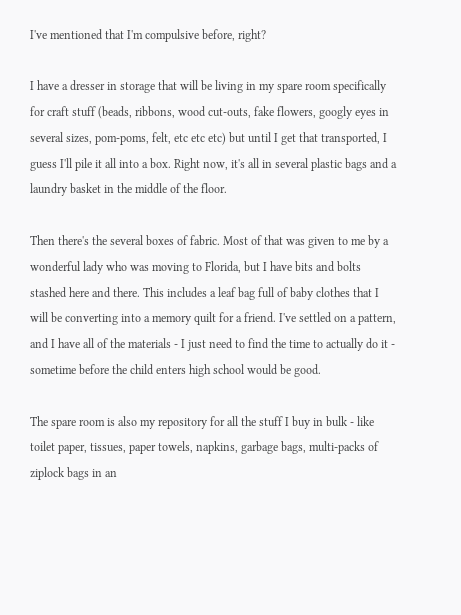I've mentioned that I'm compulsive before, right?

I have a dresser in storage that will be living in my spare room specifically for craft stuff (beads, ribbons, wood cut-outs, fake flowers, googly eyes in several sizes, pom-poms, felt, etc etc etc) but until I get that transported, I guess I'll pile it all into a box. Right now, it's all in several plastic bags and a laundry basket in the middle of the floor.

Then there's the several boxes of fabric. Most of that was given to me by a wonderful lady who was moving to Florida, but I have bits and bolts stashed here and there. This includes a leaf bag full of baby clothes that I will be converting into a memory quilt for a friend. I've settled on a pattern, and I have all of the materials - I just need to find the time to actually do it - sometime before the child enters high school would be good.

The spare room is also my repository for all the stuff I buy in bulk - like toilet paper, tissues, paper towels, napkins, garbage bags, multi-packs of ziplock bags in an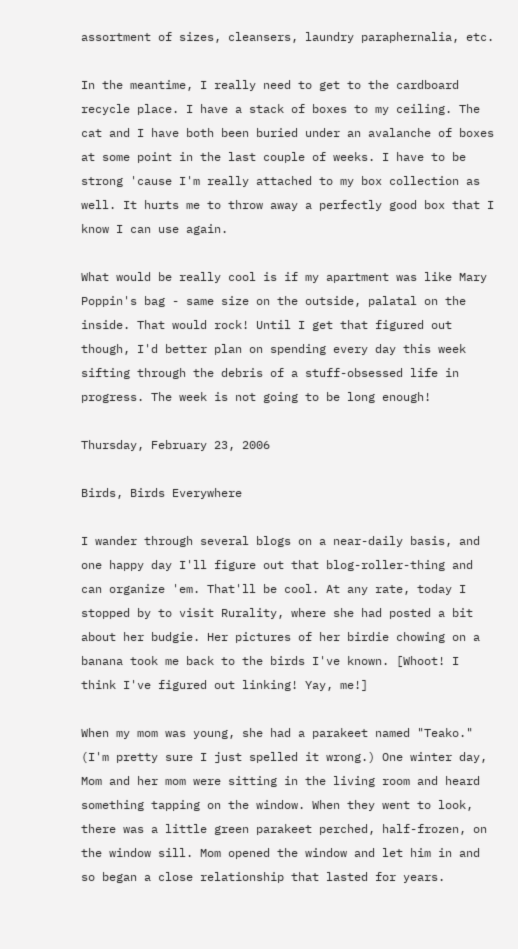assortment of sizes, cleansers, laundry paraphernalia, etc.

In the meantime, I really need to get to the cardboard recycle place. I have a stack of boxes to my ceiling. The cat and I have both been buried under an avalanche of boxes at some point in the last couple of weeks. I have to be strong 'cause I'm really attached to my box collection as well. It hurts me to throw away a perfectly good box that I know I can use again.

What would be really cool is if my apartment was like Mary Poppin's bag - same size on the outside, palatal on the inside. That would rock! Until I get that figured out though, I'd better plan on spending every day this week sifting through the debris of a stuff-obsessed life in progress. The week is not going to be long enough!

Thursday, February 23, 2006

Birds, Birds Everywhere

I wander through several blogs on a near-daily basis, and one happy day I'll figure out that blog-roller-thing and can organize 'em. That'll be cool. At any rate, today I stopped by to visit Rurality, where she had posted a bit about her budgie. Her pictures of her birdie chowing on a banana took me back to the birds I've known. [Whoot! I think I've figured out linking! Yay, me!]

When my mom was young, she had a parakeet named "Teako." (I'm pretty sure I just spelled it wrong.) One winter day, Mom and her mom were sitting in the living room and heard something tapping on the window. When they went to look, there was a little green parakeet perched, half-frozen, on the window sill. Mom opened the window and let him in and so began a close relationship that lasted for years.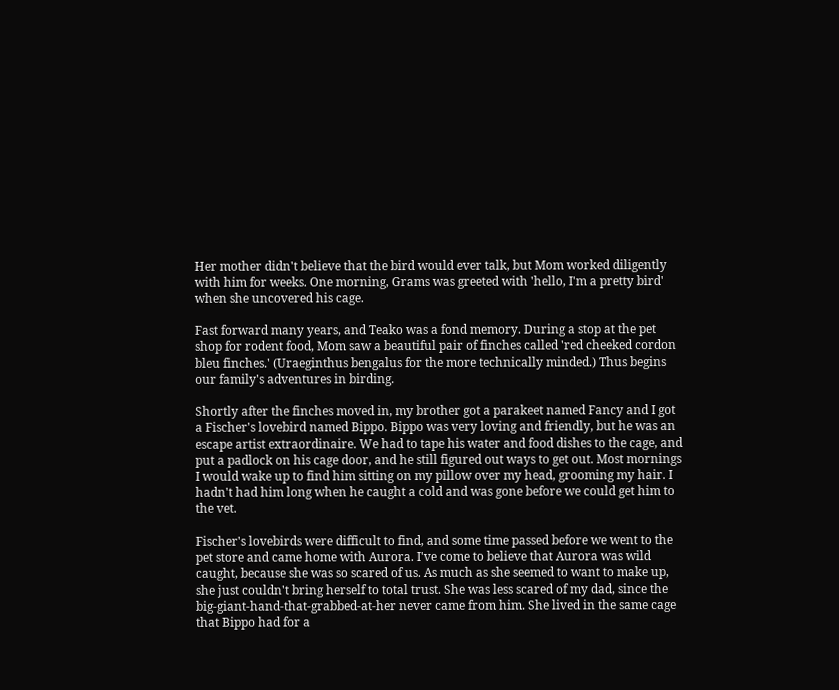Her mother didn't believe that the bird would ever talk, but Mom worked diligently with him for weeks. One morning, Grams was greeted with 'hello, I'm a pretty bird' when she uncovered his cage.

Fast forward many years, and Teako was a fond memory. During a stop at the pet shop for rodent food, Mom saw a beautiful pair of finches called 'red cheeked cordon bleu finches.' (Uraeginthus bengalus for the more technically minded.) Thus begins our family's adventures in birding.

Shortly after the finches moved in, my brother got a parakeet named Fancy and I got a Fischer's lovebird named Bippo. Bippo was very loving and friendly, but he was an escape artist extraordinaire. We had to tape his water and food dishes to the cage, and put a padlock on his cage door, and he still figured out ways to get out. Most mornings I would wake up to find him sitting on my pillow over my head, grooming my hair. I hadn't had him long when he caught a cold and was gone before we could get him to the vet.

Fischer's lovebirds were difficult to find, and some time passed before we went to the pet store and came home with Aurora. I've come to believe that Aurora was wild caught, because she was so scared of us. As much as she seemed to want to make up, she just couldn't bring herself to total trust. She was less scared of my dad, since the big-giant-hand-that-grabbed-at-her never came from him. She lived in the same cage that Bippo had for a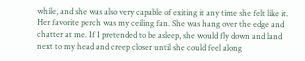while, and she was also very capable of exiting it any time she felt like it. Her favorite perch was my ceiling fan. She was hang over the edge and chatter at me. If I pretended to be asleep, she would fly down and land next to my head and creep closer until she could feel along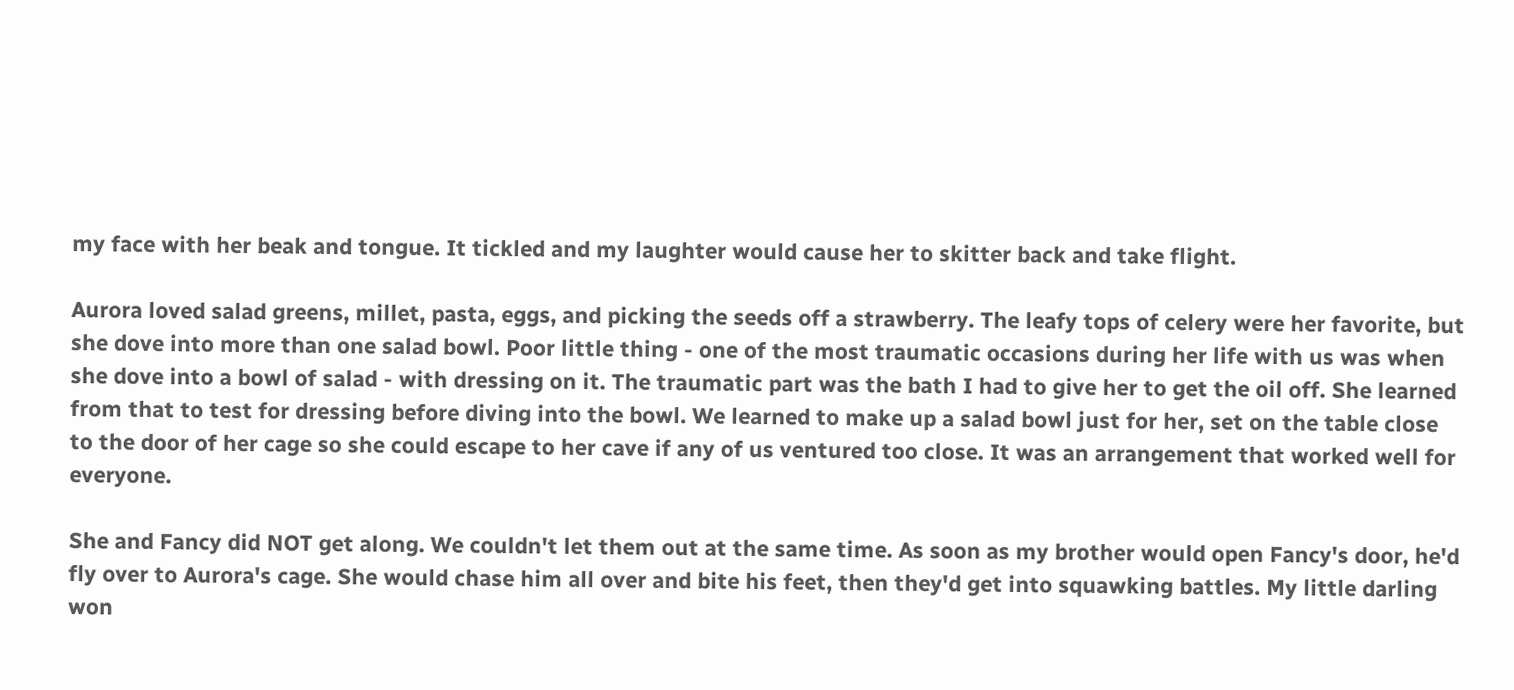my face with her beak and tongue. It tickled and my laughter would cause her to skitter back and take flight.

Aurora loved salad greens, millet, pasta, eggs, and picking the seeds off a strawberry. The leafy tops of celery were her favorite, but she dove into more than one salad bowl. Poor little thing - one of the most traumatic occasions during her life with us was when she dove into a bowl of salad - with dressing on it. The traumatic part was the bath I had to give her to get the oil off. She learned from that to test for dressing before diving into the bowl. We learned to make up a salad bowl just for her, set on the table close to the door of her cage so she could escape to her cave if any of us ventured too close. It was an arrangement that worked well for everyone.

She and Fancy did NOT get along. We couldn't let them out at the same time. As soon as my brother would open Fancy's door, he'd fly over to Aurora's cage. She would chase him all over and bite his feet, then they'd get into squawking battles. My little darling won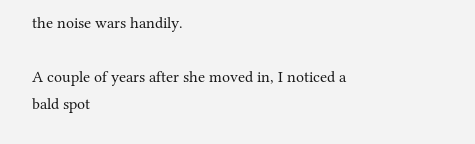the noise wars handily.

A couple of years after she moved in, I noticed a bald spot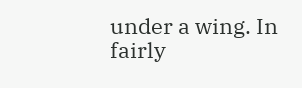under a wing. In fairly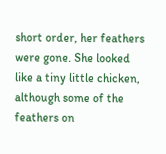short order, her feathers were gone. She looked like a tiny little chicken, although some of the feathers on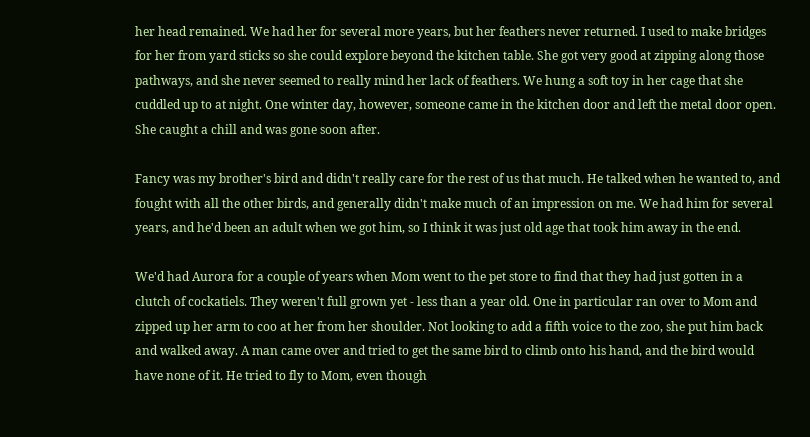her head remained. We had her for several more years, but her feathers never returned. I used to make bridges for her from yard sticks so she could explore beyond the kitchen table. She got very good at zipping along those pathways, and she never seemed to really mind her lack of feathers. We hung a soft toy in her cage that she cuddled up to at night. One winter day, however, someone came in the kitchen door and left the metal door open. She caught a chill and was gone soon after.

Fancy was my brother's bird and didn't really care for the rest of us that much. He talked when he wanted to, and fought with all the other birds, and generally didn't make much of an impression on me. We had him for several years, and he'd been an adult when we got him, so I think it was just old age that took him away in the end.

We'd had Aurora for a couple of years when Mom went to the pet store to find that they had just gotten in a clutch of cockatiels. They weren't full grown yet - less than a year old. One in particular ran over to Mom and zipped up her arm to coo at her from her shoulder. Not looking to add a fifth voice to the zoo, she put him back and walked away. A man came over and tried to get the same bird to climb onto his hand, and the bird would have none of it. He tried to fly to Mom, even though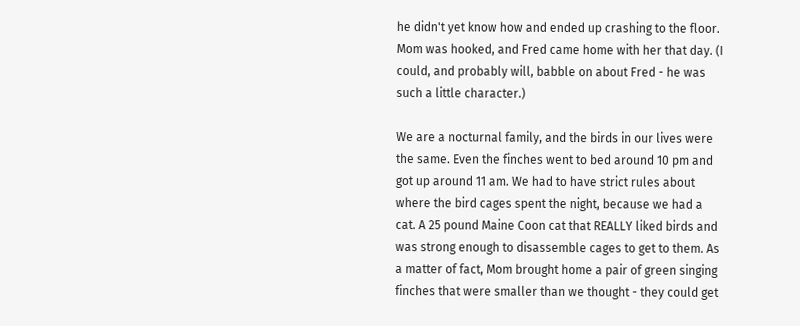he didn't yet know how and ended up crashing to the floor. Mom was hooked, and Fred came home with her that day. (I could, and probably will, babble on about Fred - he was such a little character.)

We are a nocturnal family, and the birds in our lives were the same. Even the finches went to bed around 10 pm and got up around 11 am. We had to have strict rules about where the bird cages spent the night, because we had a cat. A 25 pound Maine Coon cat that REALLY liked birds and was strong enough to disassemble cages to get to them. As a matter of fact, Mom brought home a pair of green singing finches that were smaller than we thought - they could get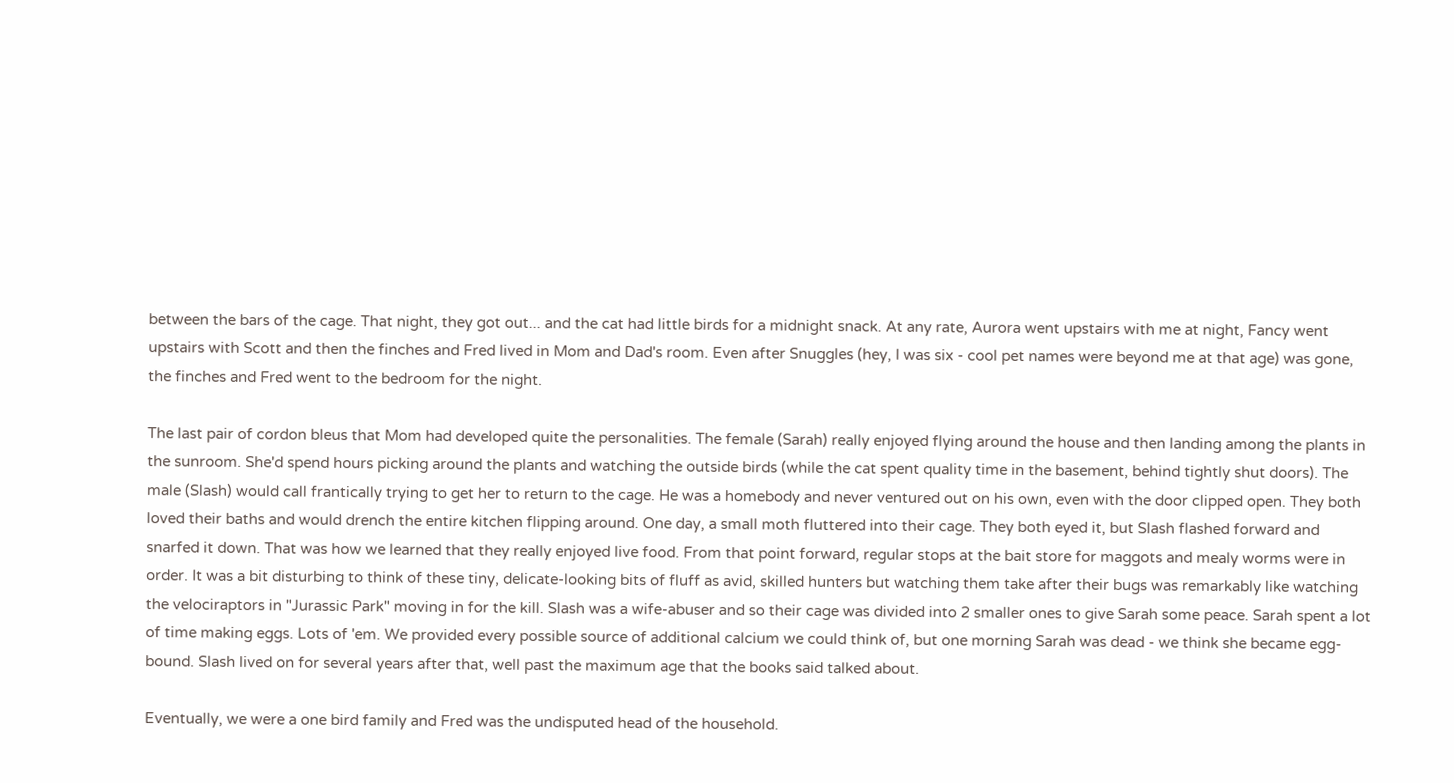between the bars of the cage. That night, they got out... and the cat had little birds for a midnight snack. At any rate, Aurora went upstairs with me at night, Fancy went upstairs with Scott and then the finches and Fred lived in Mom and Dad's room. Even after Snuggles (hey, I was six - cool pet names were beyond me at that age) was gone, the finches and Fred went to the bedroom for the night.

The last pair of cordon bleus that Mom had developed quite the personalities. The female (Sarah) really enjoyed flying around the house and then landing among the plants in the sunroom. She'd spend hours picking around the plants and watching the outside birds (while the cat spent quality time in the basement, behind tightly shut doors). The male (Slash) would call frantically trying to get her to return to the cage. He was a homebody and never ventured out on his own, even with the door clipped open. They both loved their baths and would drench the entire kitchen flipping around. One day, a small moth fluttered into their cage. They both eyed it, but Slash flashed forward and snarfed it down. That was how we learned that they really enjoyed live food. From that point forward, regular stops at the bait store for maggots and mealy worms were in order. It was a bit disturbing to think of these tiny, delicate-looking bits of fluff as avid, skilled hunters but watching them take after their bugs was remarkably like watching the velociraptors in "Jurassic Park" moving in for the kill. Slash was a wife-abuser and so their cage was divided into 2 smaller ones to give Sarah some peace. Sarah spent a lot of time making eggs. Lots of 'em. We provided every possible source of additional calcium we could think of, but one morning Sarah was dead - we think she became egg-bound. Slash lived on for several years after that, well past the maximum age that the books said talked about.

Eventually, we were a one bird family and Fred was the undisputed head of the household.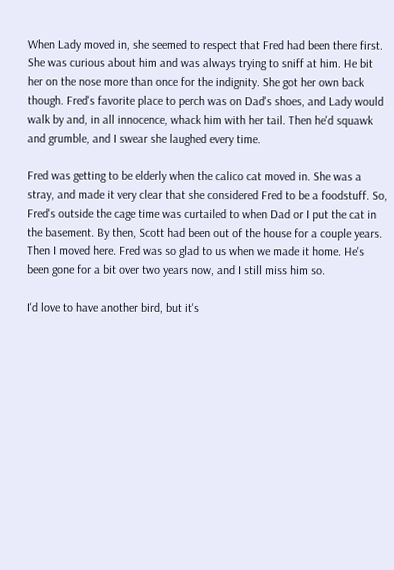When Lady moved in, she seemed to respect that Fred had been there first. She was curious about him and was always trying to sniff at him. He bit her on the nose more than once for the indignity. She got her own back though. Fred's favorite place to perch was on Dad's shoes, and Lady would walk by and, in all innocence, whack him with her tail. Then he'd squawk and grumble, and I swear she laughed every time.

Fred was getting to be elderly when the calico cat moved in. She was a stray, and made it very clear that she considered Fred to be a foodstuff. So, Fred's outside the cage time was curtailed to when Dad or I put the cat in the basement. By then, Scott had been out of the house for a couple years. Then I moved here. Fred was so glad to us when we made it home. He's been gone for a bit over two years now, and I still miss him so.

I'd love to have another bird, but it's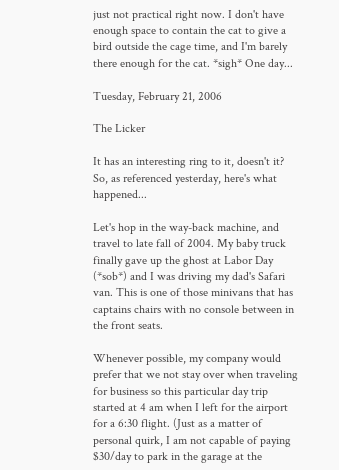just not practical right now. I don't have enough space to contain the cat to give a bird outside the cage time, and I'm barely there enough for the cat. *sigh* One day...

Tuesday, February 21, 2006

The Licker

It has an interesting ring to it, doesn't it? So, as referenced yesterday, here's what happened...

Let's hop in the way-back machine, and travel to late fall of 2004. My baby truck finally gave up the ghost at Labor Day (*sob*) and I was driving my dad's Safari van. This is one of those minivans that has captains chairs with no console between in the front seats.

Whenever possible, my company would prefer that we not stay over when traveling for business so this particular day trip started at 4 am when I left for the airport for a 6:30 flight. (Just as a matter of personal quirk, I am not capable of paying $30/day to park in the garage at the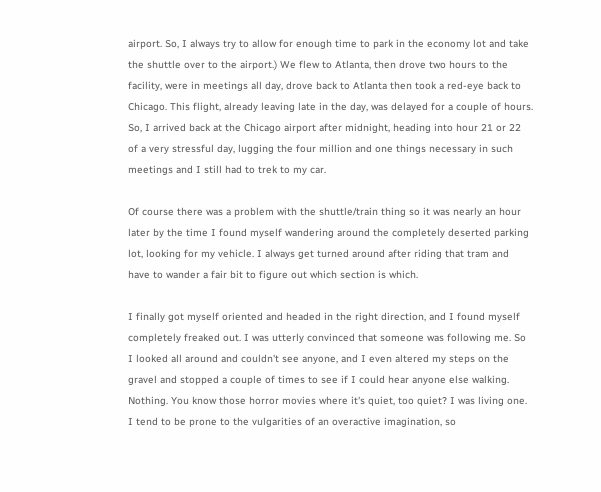airport. So, I always try to allow for enough time to park in the economy lot and take the shuttle over to the airport.) We flew to Atlanta, then drove two hours to the facility, were in meetings all day, drove back to Atlanta then took a red-eye back to Chicago. This flight, already leaving late in the day, was delayed for a couple of hours. So, I arrived back at the Chicago airport after midnight, heading into hour 21 or 22 of a very stressful day, lugging the four million and one things necessary in such meetings and I still had to trek to my car.

Of course there was a problem with the shuttle/train thing so it was nearly an hour later by the time I found myself wandering around the completely deserted parking lot, looking for my vehicle. I always get turned around after riding that tram and have to wander a fair bit to figure out which section is which.

I finally got myself oriented and headed in the right direction, and I found myself completely freaked out. I was utterly convinced that someone was following me. So I looked all around and couldn't see anyone, and I even altered my steps on the gravel and stopped a couple of times to see if I could hear anyone else walking. Nothing. You know those horror movies where it's quiet, too quiet? I was living one. I tend to be prone to the vulgarities of an overactive imagination, so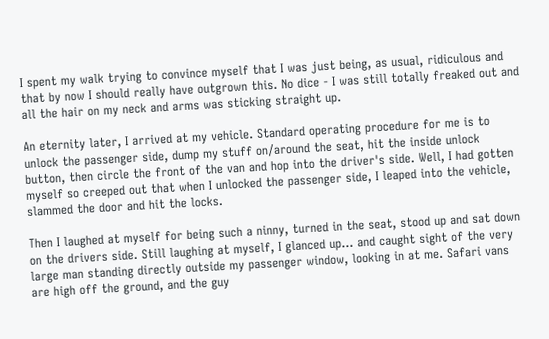I spent my walk trying to convince myself that I was just being, as usual, ridiculous and that by now I should really have outgrown this. No dice - I was still totally freaked out and all the hair on my neck and arms was sticking straight up.

An eternity later, I arrived at my vehicle. Standard operating procedure for me is to unlock the passenger side, dump my stuff on/around the seat, hit the inside unlock button, then circle the front of the van and hop into the driver's side. Well, I had gotten myself so creeped out that when I unlocked the passenger side, I leaped into the vehicle, slammed the door and hit the locks.

Then I laughed at myself for being such a ninny, turned in the seat, stood up and sat down on the drivers side. Still laughing at myself, I glanced up... and caught sight of the very large man standing directly outside my passenger window, looking in at me. Safari vans are high off the ground, and the guy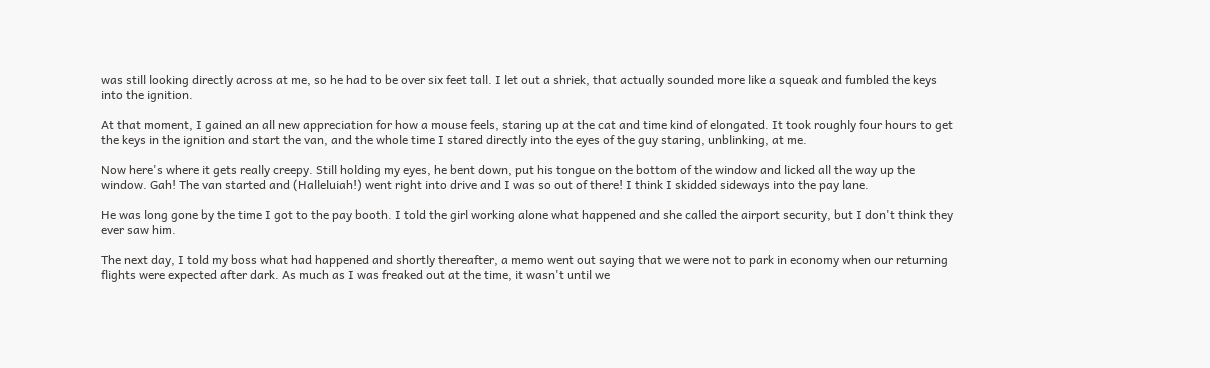was still looking directly across at me, so he had to be over six feet tall. I let out a shriek, that actually sounded more like a squeak and fumbled the keys into the ignition.

At that moment, I gained an all new appreciation for how a mouse feels, staring up at the cat and time kind of elongated. It took roughly four hours to get the keys in the ignition and start the van, and the whole time I stared directly into the eyes of the guy staring, unblinking, at me.

Now here's where it gets really creepy. Still holding my eyes, he bent down, put his tongue on the bottom of the window and licked all the way up the window. Gah! The van started and (Halleluiah!) went right into drive and I was so out of there! I think I skidded sideways into the pay lane.

He was long gone by the time I got to the pay booth. I told the girl working alone what happened and she called the airport security, but I don't think they ever saw him.

The next day, I told my boss what had happened and shortly thereafter, a memo went out saying that we were not to park in economy when our returning flights were expected after dark. As much as I was freaked out at the time, it wasn't until we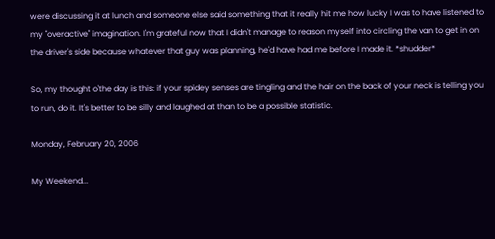were discussing it at lunch and someone else said something that it really hit me how lucky I was to have listened to my "overactive" imagination. I'm grateful now that I didn't manage to reason myself into circling the van to get in on the driver's side because whatever that guy was planning, he'd have had me before I made it. *shudder*

So, my thought o'the day is this: if your spidey senses are tingling and the hair on the back of your neck is telling you to run, do it. It's better to be silly and laughed at than to be a possible statistic.

Monday, February 20, 2006

My Weekend...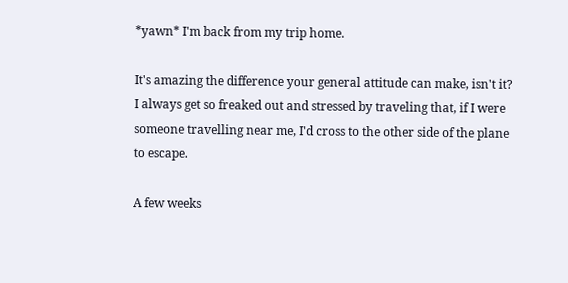*yawn* I'm back from my trip home.

It's amazing the difference your general attitude can make, isn't it? I always get so freaked out and stressed by traveling that, if I were someone travelling near me, I'd cross to the other side of the plane to escape.

A few weeks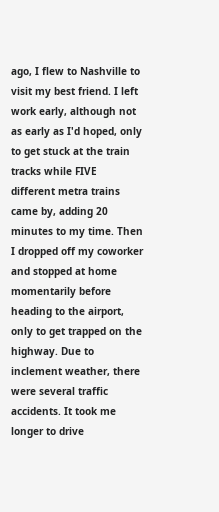ago, I flew to Nashville to visit my best friend. I left work early, although not as early as I'd hoped, only to get stuck at the train tracks while FIVE different metra trains came by, adding 20 minutes to my time. Then I dropped off my coworker and stopped at home momentarily before heading to the airport, only to get trapped on the highway. Due to inclement weather, there were several traffic accidents. It took me longer to drive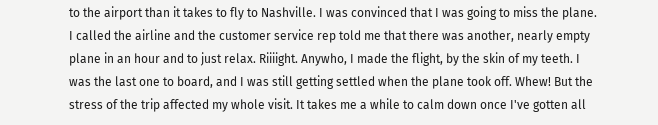to the airport than it takes to fly to Nashville. I was convinced that I was going to miss the plane. I called the airline and the customer service rep told me that there was another, nearly empty plane in an hour and to just relax. Riiiight. Anywho, I made the flight, by the skin of my teeth. I was the last one to board, and I was still getting settled when the plane took off. Whew! But the stress of the trip affected my whole visit. It takes me a while to calm down once I've gotten all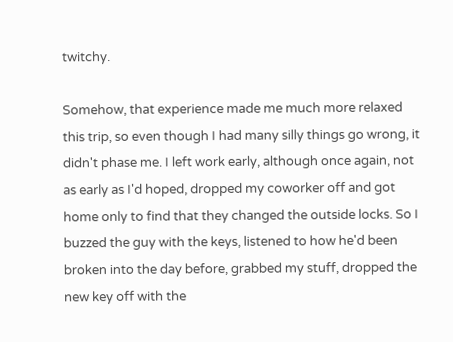twitchy.

Somehow, that experience made me much more relaxed this trip, so even though I had many silly things go wrong, it didn't phase me. I left work early, although once again, not as early as I'd hoped, dropped my coworker off and got home only to find that they changed the outside locks. So I buzzed the guy with the keys, listened to how he'd been broken into the day before, grabbed my stuff, dropped the new key off with the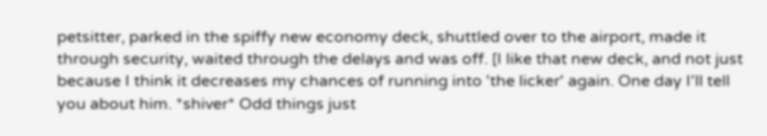petsitter, parked in the spiffy new economy deck, shuttled over to the airport, made it through security, waited through the delays and was off. [I like that new deck, and not just because I think it decreases my chances of running into 'the licker' again. One day I'll tell you about him. *shiver* Odd things just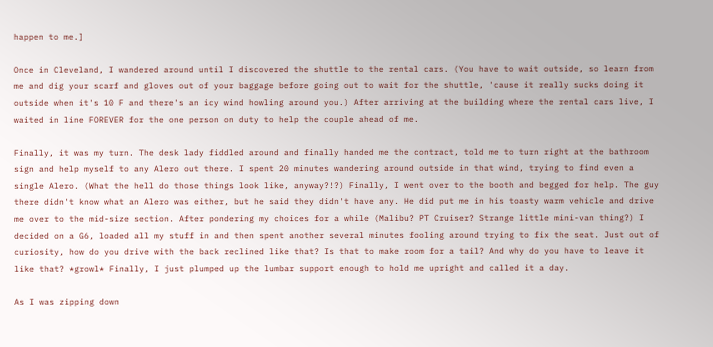happen to me.]

Once in Cleveland, I wandered around until I discovered the shuttle to the rental cars. (You have to wait outside, so learn from me and dig your scarf and gloves out of your baggage before going out to wait for the shuttle, 'cause it really sucks doing it outside when it's 10 F and there's an icy wind howling around you.) After arriving at the building where the rental cars live, I waited in line FOREVER for the one person on duty to help the couple ahead of me.

Finally, it was my turn. The desk lady fiddled around and finally handed me the contract, told me to turn right at the bathroom sign and help myself to any Alero out there. I spent 20 minutes wandering around outside in that wind, trying to find even a single Alero. (What the hell do those things look like, anyway?!?) Finally, I went over to the booth and begged for help. The guy there didn't know what an Alero was either, but he said they didn't have any. He did put me in his toasty warm vehicle and drive me over to the mid-size section. After pondering my choices for a while (Malibu? PT Cruiser? Strange little mini-van thing?) I decided on a G6, loaded all my stuff in and then spent another several minutes fooling around trying to fix the seat. Just out of curiosity, how do you drive with the back reclined like that? Is that to make room for a tail? And why do you have to leave it like that? *growl* Finally, I just plumped up the lumbar support enough to hold me upright and called it a day.

As I was zipping down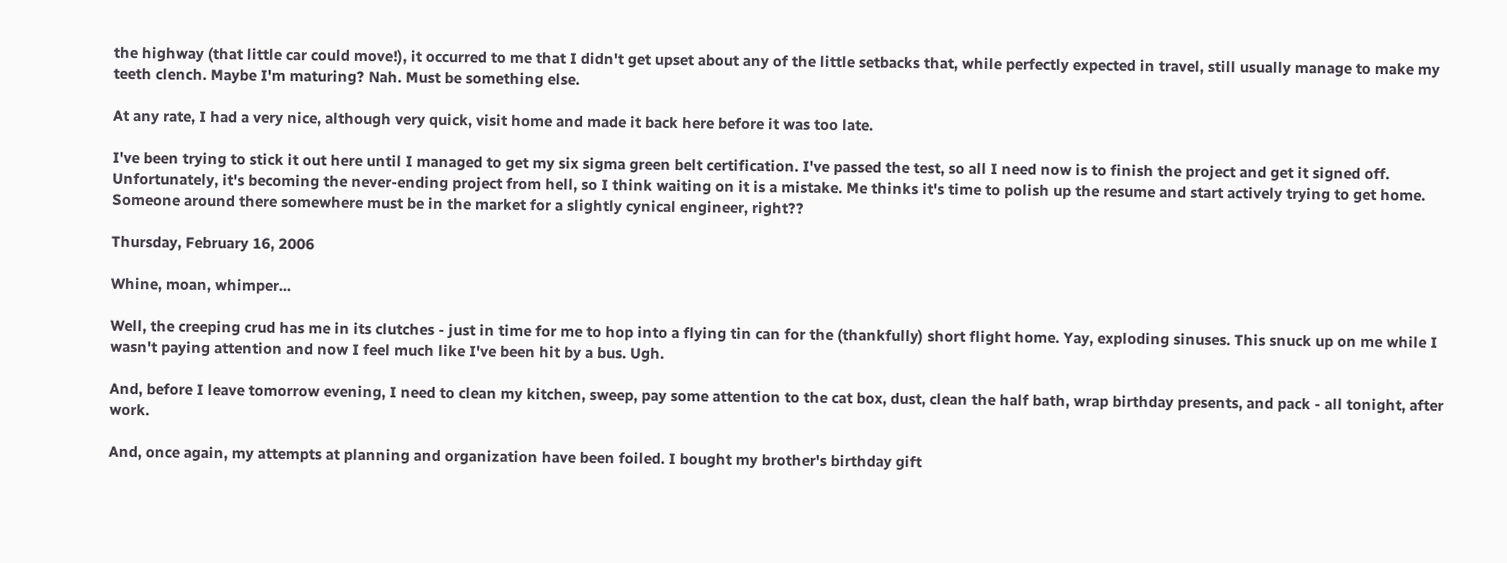the highway (that little car could move!), it occurred to me that I didn't get upset about any of the little setbacks that, while perfectly expected in travel, still usually manage to make my teeth clench. Maybe I'm maturing? Nah. Must be something else.

At any rate, I had a very nice, although very quick, visit home and made it back here before it was too late.

I've been trying to stick it out here until I managed to get my six sigma green belt certification. I've passed the test, so all I need now is to finish the project and get it signed off. Unfortunately, it's becoming the never-ending project from hell, so I think waiting on it is a mistake. Me thinks it's time to polish up the resume and start actively trying to get home. Someone around there somewhere must be in the market for a slightly cynical engineer, right??

Thursday, February 16, 2006

Whine, moan, whimper...

Well, the creeping crud has me in its clutches - just in time for me to hop into a flying tin can for the (thankfully) short flight home. Yay, exploding sinuses. This snuck up on me while I wasn't paying attention and now I feel much like I've been hit by a bus. Ugh.

And, before I leave tomorrow evening, I need to clean my kitchen, sweep, pay some attention to the cat box, dust, clean the half bath, wrap birthday presents, and pack - all tonight, after work.

And, once again, my attempts at planning and organization have been foiled. I bought my brother's birthday gift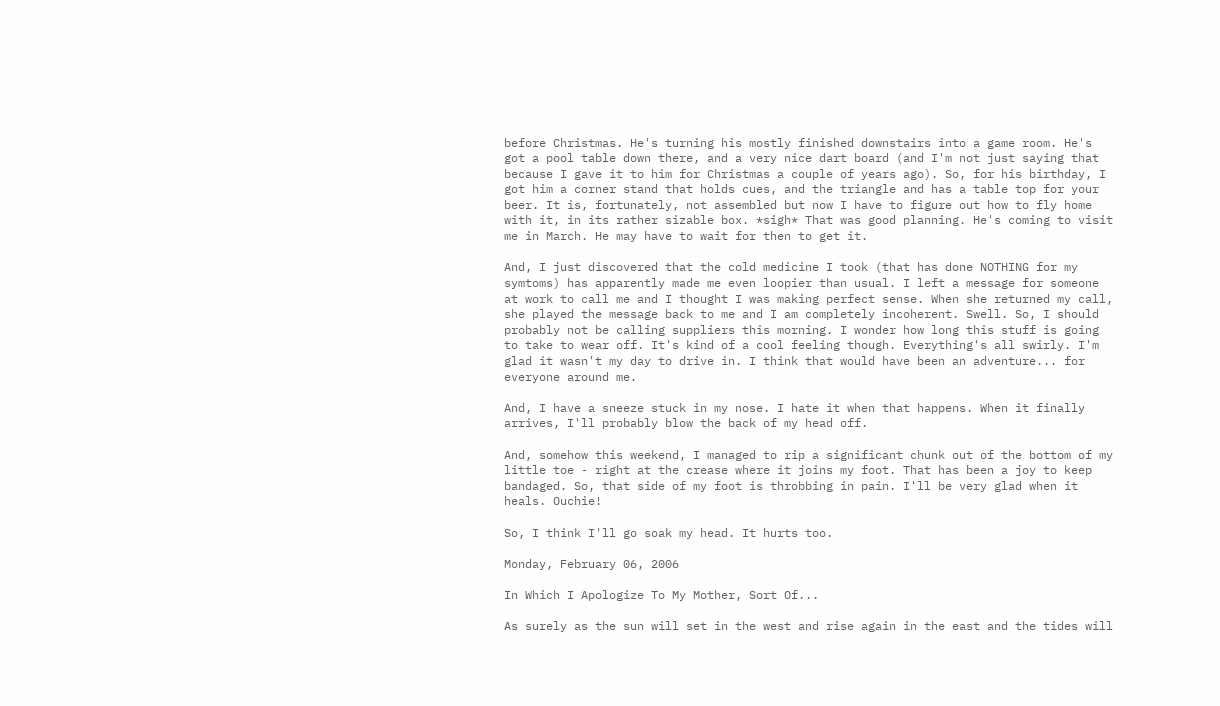before Christmas. He's turning his mostly finished downstairs into a game room. He's got a pool table down there, and a very nice dart board (and I'm not just saying that because I gave it to him for Christmas a couple of years ago). So, for his birthday, I got him a corner stand that holds cues, and the triangle and has a table top for your beer. It is, fortunately, not assembled but now I have to figure out how to fly home with it, in its rather sizable box. *sigh* That was good planning. He's coming to visit me in March. He may have to wait for then to get it.

And, I just discovered that the cold medicine I took (that has done NOTHING for my symtoms) has apparently made me even loopier than usual. I left a message for someone at work to call me and I thought I was making perfect sense. When she returned my call, she played the message back to me and I am completely incoherent. Swell. So, I should probably not be calling suppliers this morning. I wonder how long this stuff is going to take to wear off. It's kind of a cool feeling though. Everything's all swirly. I'm glad it wasn't my day to drive in. I think that would have been an adventure... for everyone around me.

And, I have a sneeze stuck in my nose. I hate it when that happens. When it finally arrives, I'll probably blow the back of my head off.

And, somehow this weekend, I managed to rip a significant chunk out of the bottom of my little toe - right at the crease where it joins my foot. That has been a joy to keep bandaged. So, that side of my foot is throbbing in pain. I'll be very glad when it heals. Ouchie!

So, I think I'll go soak my head. It hurts too.

Monday, February 06, 2006

In Which I Apologize To My Mother, Sort Of...

As surely as the sun will set in the west and rise again in the east and the tides will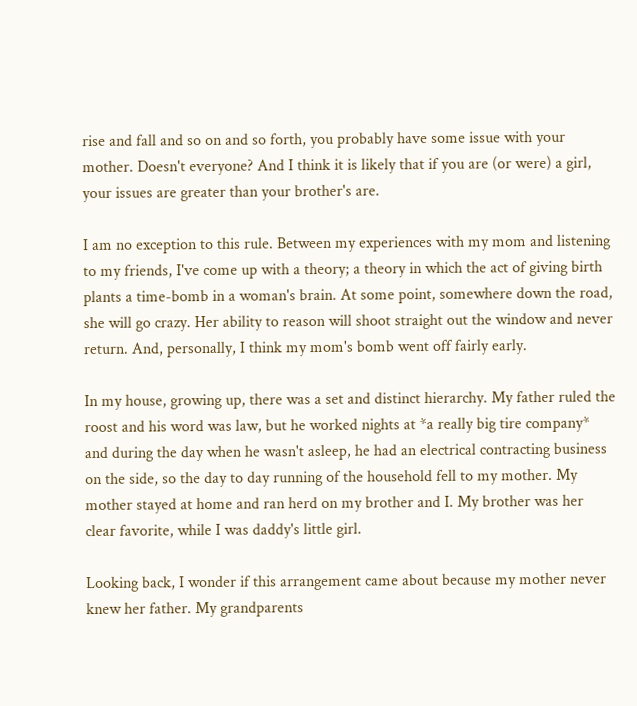rise and fall and so on and so forth, you probably have some issue with your mother. Doesn't everyone? And I think it is likely that if you are (or were) a girl, your issues are greater than your brother's are.

I am no exception to this rule. Between my experiences with my mom and listening to my friends, I've come up with a theory; a theory in which the act of giving birth plants a time-bomb in a woman's brain. At some point, somewhere down the road, she will go crazy. Her ability to reason will shoot straight out the window and never return. And, personally, I think my mom's bomb went off fairly early.

In my house, growing up, there was a set and distinct hierarchy. My father ruled the roost and his word was law, but he worked nights at *a really big tire company* and during the day when he wasn't asleep, he had an electrical contracting business on the side, so the day to day running of the household fell to my mother. My mother stayed at home and ran herd on my brother and I. My brother was her clear favorite, while I was daddy's little girl.

Looking back, I wonder if this arrangement came about because my mother never knew her father. My grandparents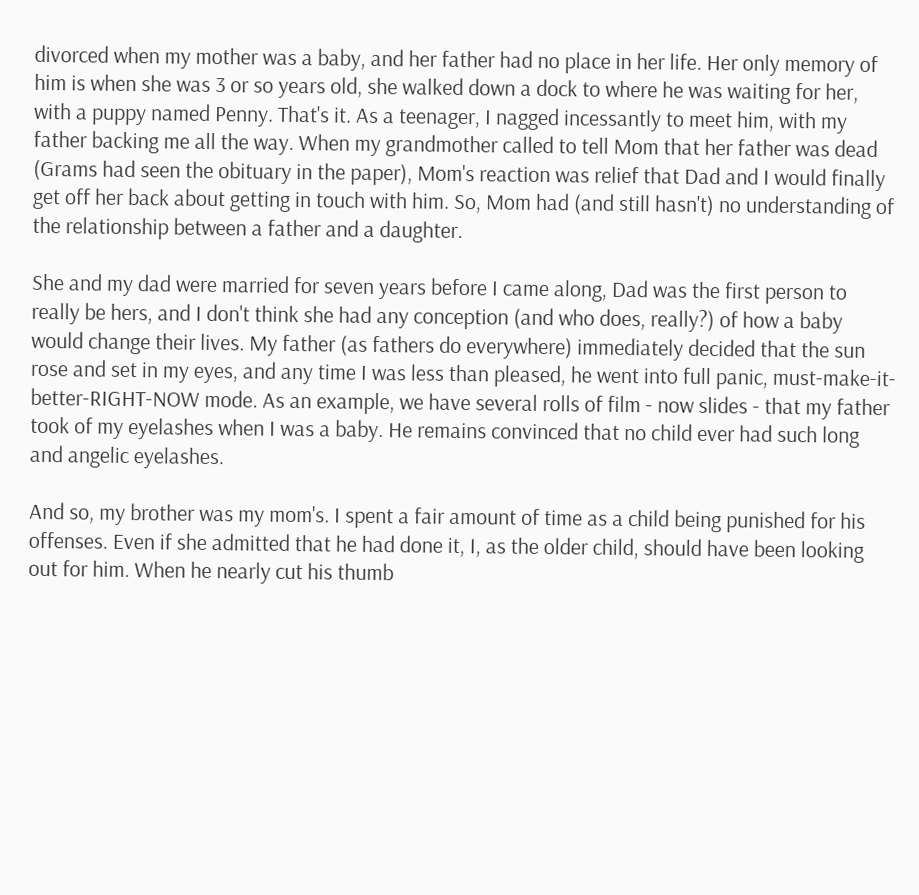divorced when my mother was a baby, and her father had no place in her life. Her only memory of him is when she was 3 or so years old, she walked down a dock to where he was waiting for her, with a puppy named Penny. That's it. As a teenager, I nagged incessantly to meet him, with my father backing me all the way. When my grandmother called to tell Mom that her father was dead (Grams had seen the obituary in the paper), Mom's reaction was relief that Dad and I would finally get off her back about getting in touch with him. So, Mom had (and still hasn't) no understanding of the relationship between a father and a daughter.

She and my dad were married for seven years before I came along, Dad was the first person to really be hers, and I don't think she had any conception (and who does, really?) of how a baby would change their lives. My father (as fathers do everywhere) immediately decided that the sun rose and set in my eyes, and any time I was less than pleased, he went into full panic, must-make-it-better-RIGHT-NOW mode. As an example, we have several rolls of film - now slides - that my father took of my eyelashes when I was a baby. He remains convinced that no child ever had such long and angelic eyelashes.

And so, my brother was my mom's. I spent a fair amount of time as a child being punished for his offenses. Even if she admitted that he had done it, I, as the older child, should have been looking out for him. When he nearly cut his thumb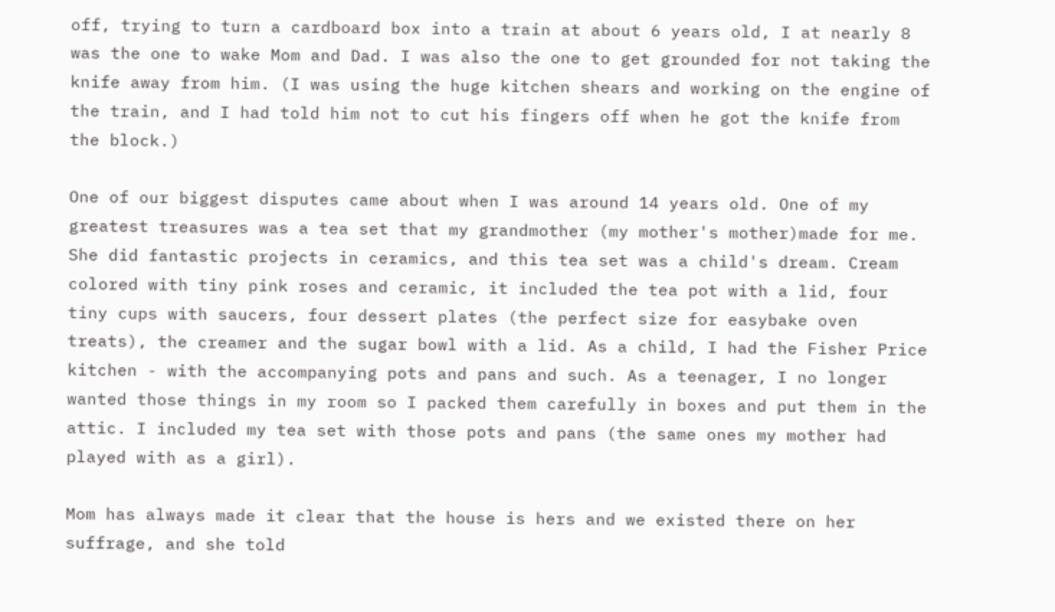off, trying to turn a cardboard box into a train at about 6 years old, I at nearly 8 was the one to wake Mom and Dad. I was also the one to get grounded for not taking the knife away from him. (I was using the huge kitchen shears and working on the engine of the train, and I had told him not to cut his fingers off when he got the knife from the block.)

One of our biggest disputes came about when I was around 14 years old. One of my greatest treasures was a tea set that my grandmother (my mother's mother)made for me. She did fantastic projects in ceramics, and this tea set was a child's dream. Cream colored with tiny pink roses and ceramic, it included the tea pot with a lid, four tiny cups with saucers, four dessert plates (the perfect size for easybake oven treats), the creamer and the sugar bowl with a lid. As a child, I had the Fisher Price kitchen - with the accompanying pots and pans and such. As a teenager, I no longer wanted those things in my room so I packed them carefully in boxes and put them in the attic. I included my tea set with those pots and pans (the same ones my mother had played with as a girl).

Mom has always made it clear that the house is hers and we existed there on her suffrage, and she told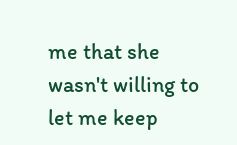me that she wasn't willing to let me keep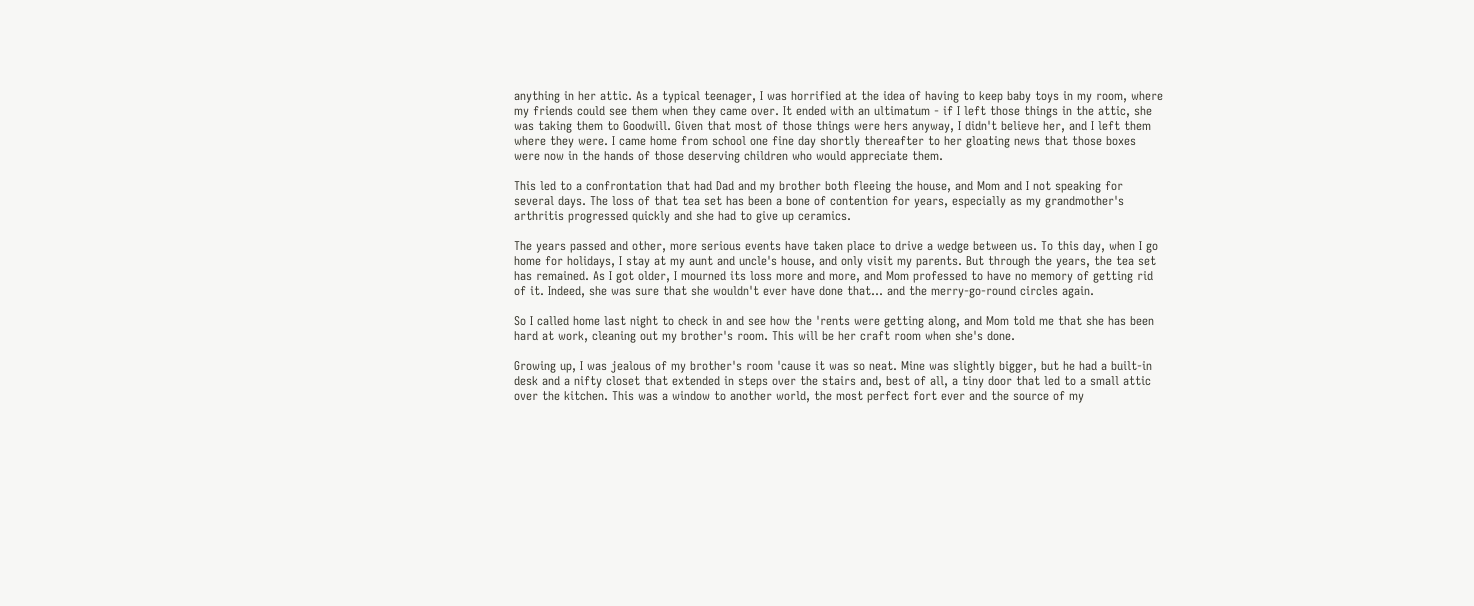anything in her attic. As a typical teenager, I was horrified at the idea of having to keep baby toys in my room, where my friends could see them when they came over. It ended with an ultimatum - if I left those things in the attic, she was taking them to Goodwill. Given that most of those things were hers anyway, I didn't believe her, and I left them where they were. I came home from school one fine day shortly thereafter to her gloating news that those boxes were now in the hands of those deserving children who would appreciate them.

This led to a confrontation that had Dad and my brother both fleeing the house, and Mom and I not speaking for several days. The loss of that tea set has been a bone of contention for years, especially as my grandmother's arthritis progressed quickly and she had to give up ceramics.

The years passed and other, more serious events have taken place to drive a wedge between us. To this day, when I go home for holidays, I stay at my aunt and uncle's house, and only visit my parents. But through the years, the tea set has remained. As I got older, I mourned its loss more and more, and Mom professed to have no memory of getting rid of it. Indeed, she was sure that she wouldn't ever have done that... and the merry-go-round circles again.

So I called home last night to check in and see how the 'rents were getting along, and Mom told me that she has been hard at work, cleaning out my brother's room. This will be her craft room when she's done.

Growing up, I was jealous of my brother's room 'cause it was so neat. Mine was slightly bigger, but he had a built-in desk and a nifty closet that extended in steps over the stairs and, best of all, a tiny door that led to a small attic over the kitchen. This was a window to another world, the most perfect fort ever and the source of my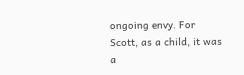ongoing envy. For Scott, as a child, it was a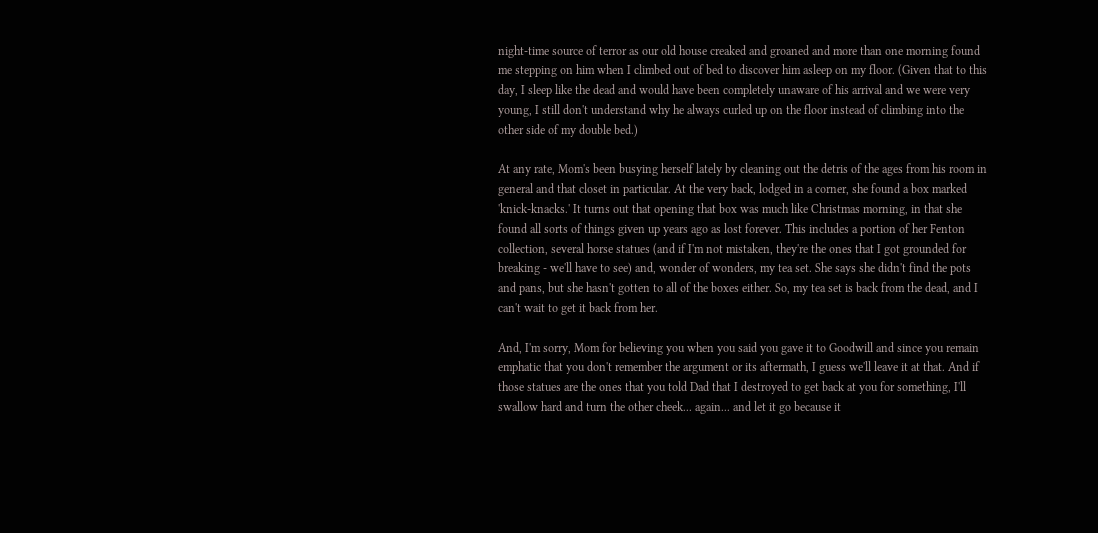night-time source of terror as our old house creaked and groaned and more than one morning found me stepping on him when I climbed out of bed to discover him asleep on my floor. (Given that to this day, I sleep like the dead and would have been completely unaware of his arrival and we were very young, I still don't understand why he always curled up on the floor instead of climbing into the other side of my double bed.)

At any rate, Mom's been busying herself lately by cleaning out the detris of the ages from his room in general and that closet in particular. At the very back, lodged in a corner, she found a box marked 'knick-knacks.' It turns out that opening that box was much like Christmas morning, in that she found all sorts of things given up years ago as lost forever. This includes a portion of her Fenton collection, several horse statues (and if I'm not mistaken, they're the ones that I got grounded for breaking - we'll have to see) and, wonder of wonders, my tea set. She says she didn't find the pots and pans, but she hasn't gotten to all of the boxes either. So, my tea set is back from the dead, and I can't wait to get it back from her.

And, I'm sorry, Mom for believing you when you said you gave it to Goodwill and since you remain emphatic that you don't remember the argument or its aftermath, I guess we'll leave it at that. And if those statues are the ones that you told Dad that I destroyed to get back at you for something, I'll swallow hard and turn the other cheek... again... and let it go because it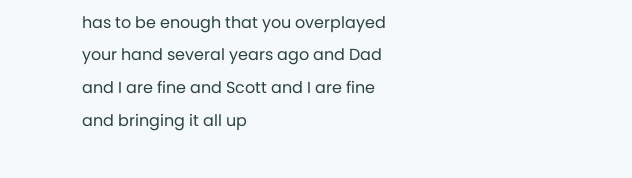has to be enough that you overplayed your hand several years ago and Dad and I are fine and Scott and I are fine and bringing it all up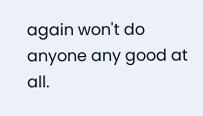again won't do anyone any good at all.